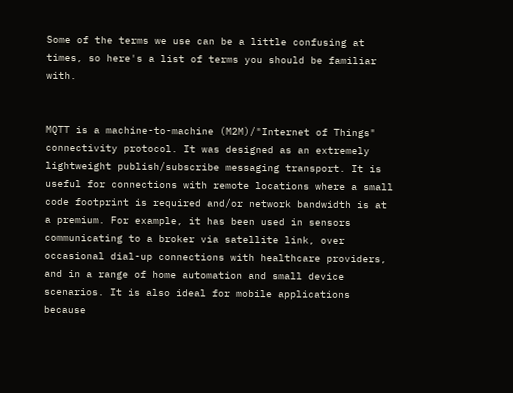Some of the terms we use can be a little confusing at times, so here's a list of terms you should be familiar with.


MQTT is a machine-to-machine (M2M)/"Internet of Things" connectivity protocol. It was designed as an extremely lightweight publish/subscribe messaging transport. It is useful for connections with remote locations where a small code footprint is required and/or network bandwidth is at a premium. For example, it has been used in sensors communicating to a broker via satellite link, over occasional dial-up connections with healthcare providers, and in a range of home automation and small device scenarios. It is also ideal for mobile applications because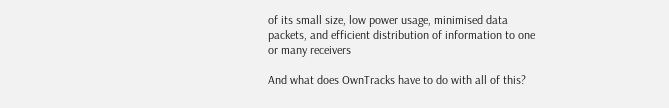of its small size, low power usage, minimised data packets, and efficient distribution of information to one or many receivers

And what does OwnTracks have to do with all of this?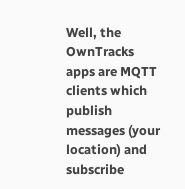Well, the OwnTracks apps are MQTT clients which publish messages (your location) and subscribe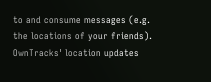to and consume messages (e.g. the locations of your friends). OwnTracks' location updates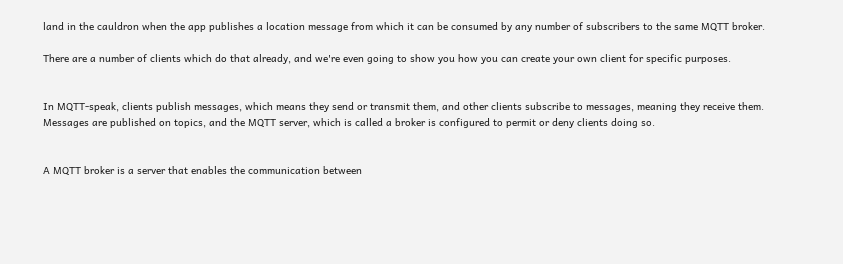land in the cauldron when the app publishes a location message from which it can be consumed by any number of subscribers to the same MQTT broker.

There are a number of clients which do that already, and we're even going to show you how you can create your own client for specific purposes.


In MQTT-speak, clients publish messages, which means they send or transmit them, and other clients subscribe to messages, meaning they receive them. Messages are published on topics, and the MQTT server, which is called a broker is configured to permit or deny clients doing so.


A MQTT broker is a server that enables the communication between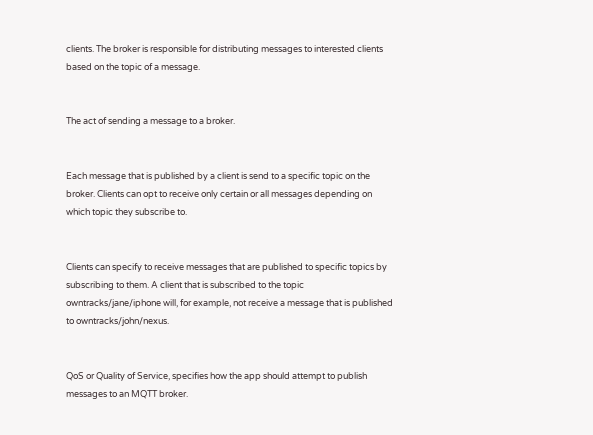clients. The broker is responsible for distributing messages to interested clients based on the topic of a message.


The act of sending a message to a broker.


Each message that is published by a client is send to a specific topic on the broker. Clients can opt to receive only certain or all messages depending on which topic they subscribe to.


Clients can specify to receive messages that are published to specific topics by subscribing to them. A client that is subscribed to the topic owntracks/jane/iphone will, for example, not receive a message that is published to owntracks/john/nexus.


QoS or Quality of Service, specifies how the app should attempt to publish messages to an MQTT broker.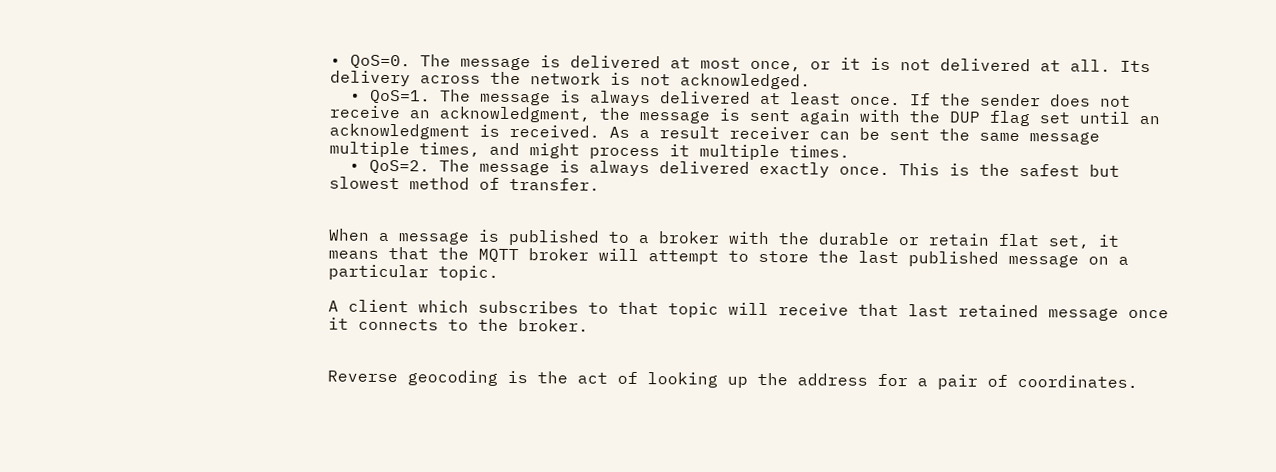• QoS=0. The message is delivered at most once, or it is not delivered at all. Its delivery across the network is not acknowledged.
  • QoS=1. The message is always delivered at least once. If the sender does not receive an acknowledgment, the message is sent again with the DUP flag set until an acknowledgment is received. As a result receiver can be sent the same message multiple times, and might process it multiple times.
  • QoS=2. The message is always delivered exactly once. This is the safest but slowest method of transfer.


When a message is published to a broker with the durable or retain flat set, it means that the MQTT broker will attempt to store the last published message on a particular topic.

A client which subscribes to that topic will receive that last retained message once it connects to the broker.


Reverse geocoding is the act of looking up the address for a pair of coordinates.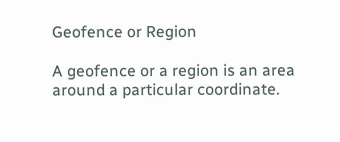Geofence or Region

A geofence or a region is an area around a particular coordinate.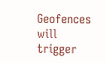Geofences will trigger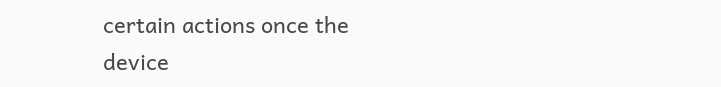certain actions once the device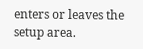enters or leaves the setup area.